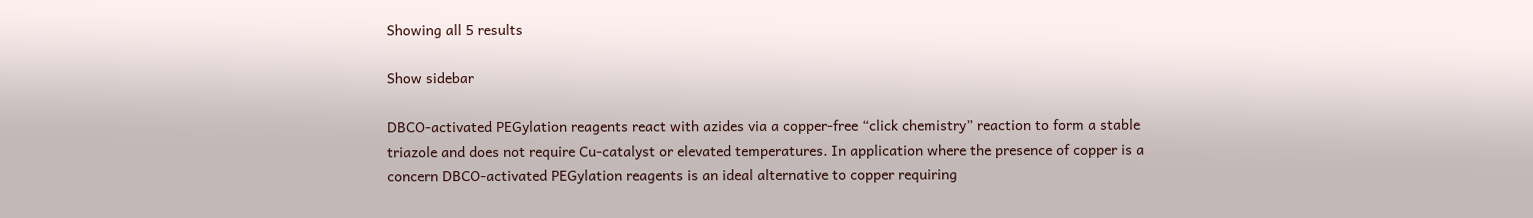Showing all 5 results

Show sidebar

DBCO-activated PEGylation reagents react with azides via a copper-free “click chemistry” reaction to form a stable triazole and does not require Cu-catalyst or elevated temperatures. In application where the presence of copper is a concern DBCO-activated PEGylation reagents is an ideal alternative to copper requiring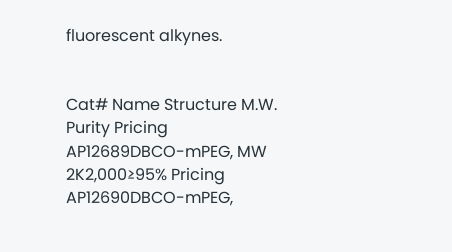fluorescent alkynes.


Cat# Name Structure M.W. Purity Pricing
AP12689DBCO-mPEG, MW 2K2,000≥95% Pricing
AP12690DBCO-mPEG,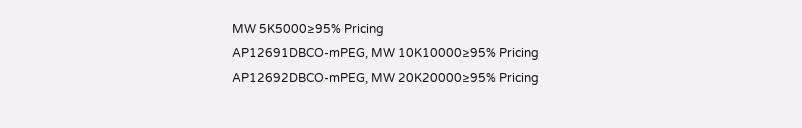MW 5K5000≥95% Pricing
AP12691DBCO-mPEG, MW 10K10000≥95% Pricing
AP12692DBCO-mPEG, MW 20K20000≥95% Pricing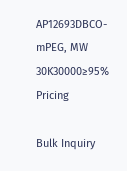AP12693DBCO-mPEG, MW 30K30000≥95% Pricing

Bulk Inquiry